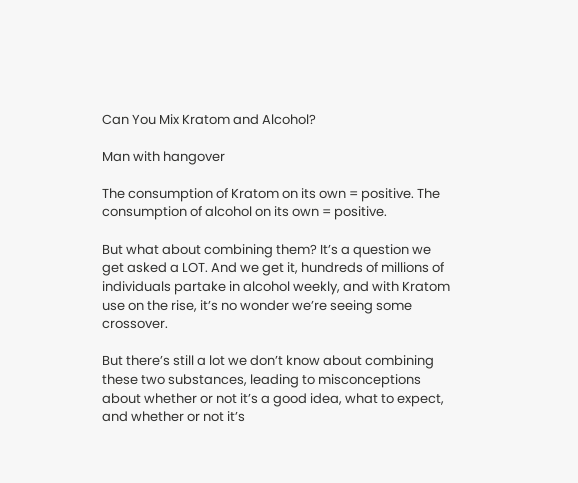Can You Mix Kratom and Alcohol?

Man with hangover

The consumption of Kratom on its own = positive. The consumption of alcohol on its own = positive.

But what about combining them? It’s a question we get asked a LOT. And we get it, hundreds of millions of individuals partake in alcohol weekly, and with Kratom use on the rise, it’s no wonder we’re seeing some crossover.

But there’s still a lot we don’t know about combining these two substances, leading to misconceptions about whether or not it’s a good idea, what to expect, and whether or not it’s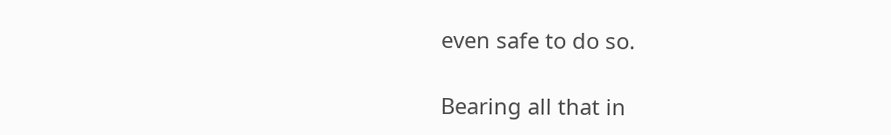even safe to do so.

Bearing all that in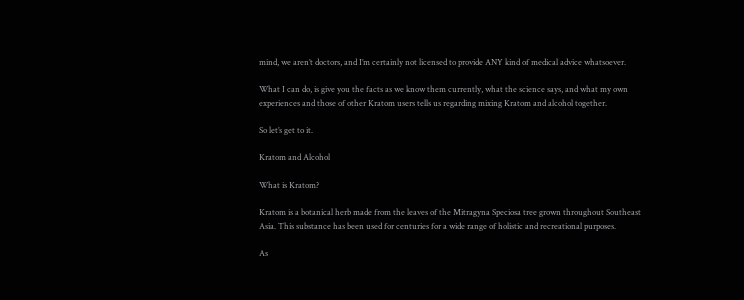mind, we aren’t doctors, and I’m certainly not licensed to provide ANY kind of medical advice whatsoever.

What I can do, is give you the facts as we know them currently, what the science says, and what my own experiences and those of other Kratom users tells us regarding mixing Kratom and alcohol together.

So let’s get to it.

Kratom and Alcohol

What is Kratom?

Kratom is a botanical herb made from the leaves of the Mitragyna Speciosa tree grown throughout Southeast Asia. This substance has been used for centuries for a wide range of holistic and recreational purposes.

As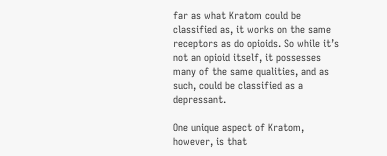far as what Kratom could be classified as, it works on the same receptors as do opioids. So while it’s not an opioid itself, it possesses many of the same qualities, and as such, could be classified as a depressant.

One unique aspect of Kratom, however, is that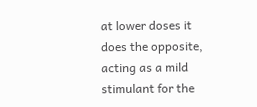at lower doses it does the opposite, acting as a mild stimulant for the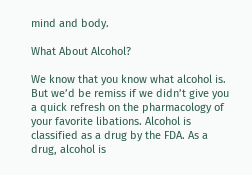mind and body.

What About Alcohol?

We know that you know what alcohol is. But we’d be remiss if we didn’t give you a quick refresh on the pharmacology of your favorite libations. Alcohol is classified as a drug by the FDA. As a drug, alcohol is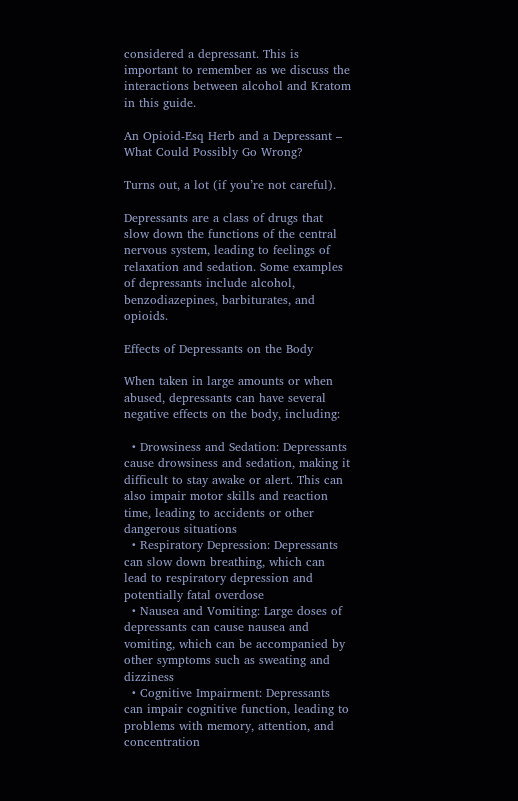considered a depressant. This is important to remember as we discuss the interactions between alcohol and Kratom in this guide.

An Opioid-Esq Herb and a Depressant – What Could Possibly Go Wrong?

Turns out, a lot (if you’re not careful).

Depressants are a class of drugs that slow down the functions of the central nervous system, leading to feelings of relaxation and sedation. Some examples of depressants include alcohol, benzodiazepines, barbiturates, and opioids.

Effects of Depressants on the Body

When taken in large amounts or when abused, depressants can have several negative effects on the body, including:

  • Drowsiness and Sedation: Depressants cause drowsiness and sedation, making it difficult to stay awake or alert. This can also impair motor skills and reaction time, leading to accidents or other dangerous situations
  • Respiratory Depression: Depressants can slow down breathing, which can lead to respiratory depression and potentially fatal overdose
  • Nausea and Vomiting: Large doses of depressants can cause nausea and vomiting, which can be accompanied by other symptoms such as sweating and dizziness
  • Cognitive Impairment: Depressants can impair cognitive function, leading to problems with memory, attention, and concentration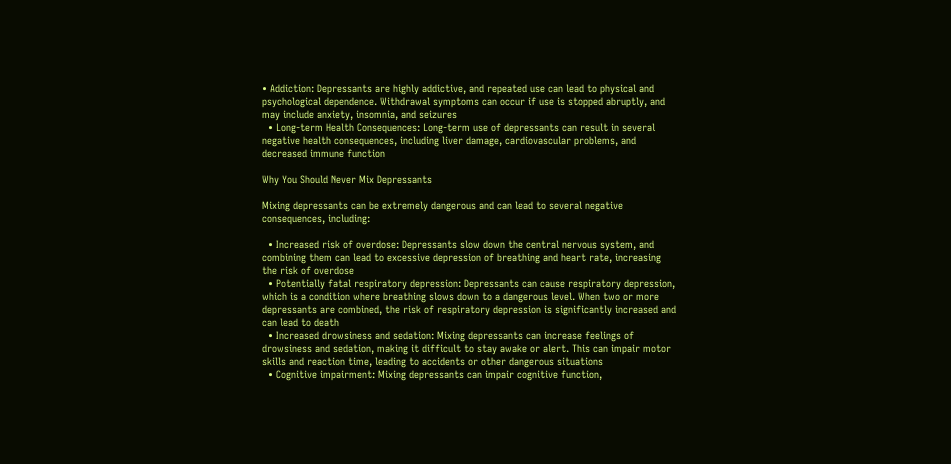• Addiction: Depressants are highly addictive, and repeated use can lead to physical and psychological dependence. Withdrawal symptoms can occur if use is stopped abruptly, and may include anxiety, insomnia, and seizures
  • Long-term Health Consequences: Long-term use of depressants can result in several negative health consequences, including liver damage, cardiovascular problems, and decreased immune function

Why You Should Never Mix Depressants

Mixing depressants can be extremely dangerous and can lead to several negative consequences, including:

  • Increased risk of overdose: Depressants slow down the central nervous system, and combining them can lead to excessive depression of breathing and heart rate, increasing the risk of overdose
  • Potentially fatal respiratory depression: Depressants can cause respiratory depression, which is a condition where breathing slows down to a dangerous level. When two or more depressants are combined, the risk of respiratory depression is significantly increased and can lead to death
  • Increased drowsiness and sedation: Mixing depressants can increase feelings of drowsiness and sedation, making it difficult to stay awake or alert. This can impair motor skills and reaction time, leading to accidents or other dangerous situations
  • Cognitive impairment: Mixing depressants can impair cognitive function,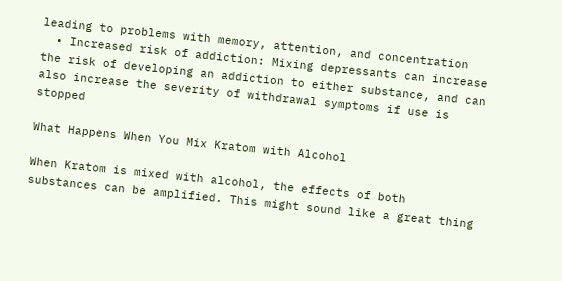leading to problems with memory, attention, and concentration
  • Increased risk of addiction: Mixing depressants can increase the risk of developing an addiction to either substance, and can also increase the severity of withdrawal symptoms if use is stopped

What Happens When You Mix Kratom with Alcohol

When Kratom is mixed with alcohol, the effects of both substances can be amplified. This might sound like a great thing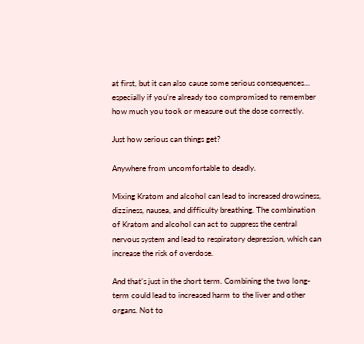at first, but it can also cause some serious consequences… especially if you’re already too compromised to remember how much you took or measure out the dose correctly.

Just how serious can things get?

Anywhere from uncomfortable to deadly.

Mixing Kratom and alcohol can lead to increased drowsiness, dizziness, nausea, and difficulty breathing. The combination of Kratom and alcohol can act to suppress the central nervous system and lead to respiratory depression, which can increase the risk of overdose.

And that’s just in the short term. Combining the two long-term could lead to increased harm to the liver and other organs. Not to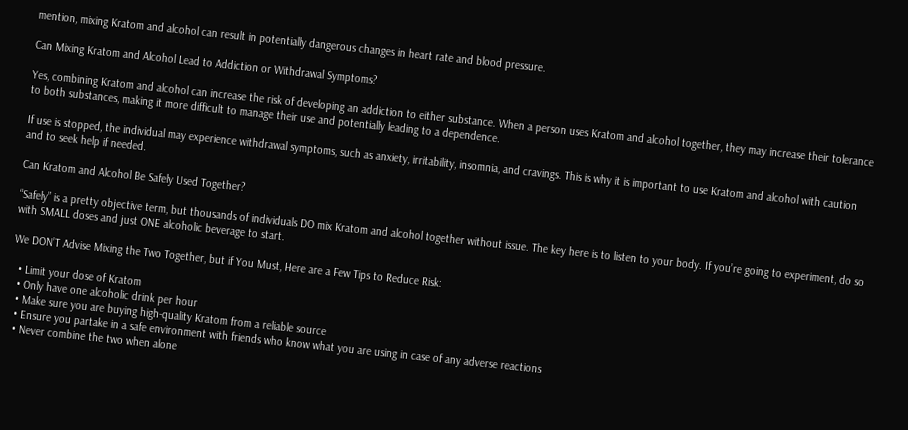mention, mixing Kratom and alcohol can result in potentially dangerous changes in heart rate and blood pressure.

Can Mixing Kratom and Alcohol Lead to Addiction or Withdrawal Symptoms?

Yes, combining Kratom and alcohol can increase the risk of developing an addiction to either substance. When a person uses Kratom and alcohol together, they may increase their tolerance to both substances, making it more difficult to manage their use and potentially leading to a dependence.

If use is stopped, the individual may experience withdrawal symptoms, such as anxiety, irritability, insomnia, and cravings. This is why it is important to use Kratom and alcohol with caution and to seek help if needed.

Can Kratom and Alcohol Be Safely Used Together?

“Safely” is a pretty objective term, but thousands of individuals DO mix Kratom and alcohol together without issue. The key here is to listen to your body. If you’re going to experiment, do so with SMALL doses and just ONE alcoholic beverage to start.

We DON’T Advise Mixing the Two Together, but if You Must, Here are a Few Tips to Reduce Risk:

  • Limit your dose of Kratom
  • Only have one alcoholic drink per hour
  • Make sure you are buying high-quality Kratom from a reliable source
  • Ensure you partake in a safe environment with friends who know what you are using in case of any adverse reactions
  • Never combine the two when alone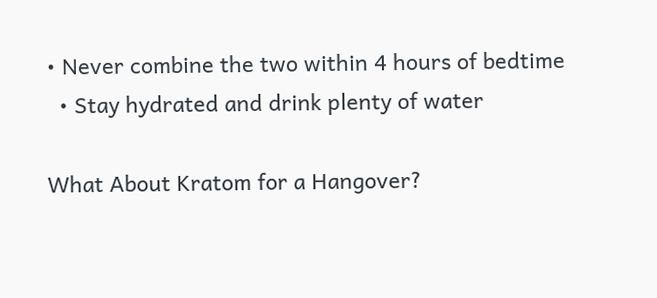• Never combine the two within 4 hours of bedtime
  • Stay hydrated and drink plenty of water

What About Kratom for a Hangover?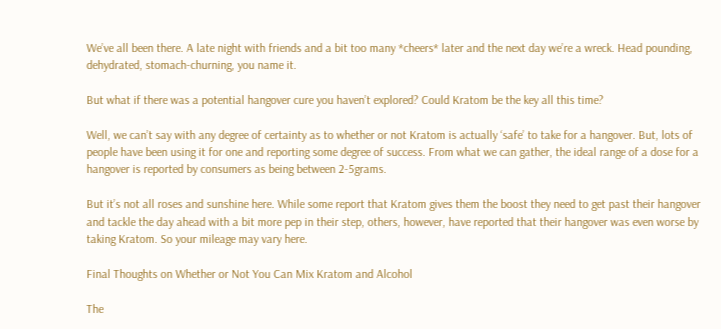We’ve all been there. A late night with friends and a bit too many *cheers* later and the next day we’re a wreck. Head pounding, dehydrated, stomach-churning, you name it.

But what if there was a potential hangover cure you haven’t explored? Could Kratom be the key all this time?

Well, we can’t say with any degree of certainty as to whether or not Kratom is actually ‘safe’ to take for a hangover. But, lots of people have been using it for one and reporting some degree of success. From what we can gather, the ideal range of a dose for a hangover is reported by consumers as being between 2-5grams.

But it’s not all roses and sunshine here. While some report that Kratom gives them the boost they need to get past their hangover and tackle the day ahead with a bit more pep in their step, others, however, have reported that their hangover was even worse by taking Kratom. So your mileage may vary here.

Final Thoughts on Whether or Not You Can Mix Kratom and Alcohol

The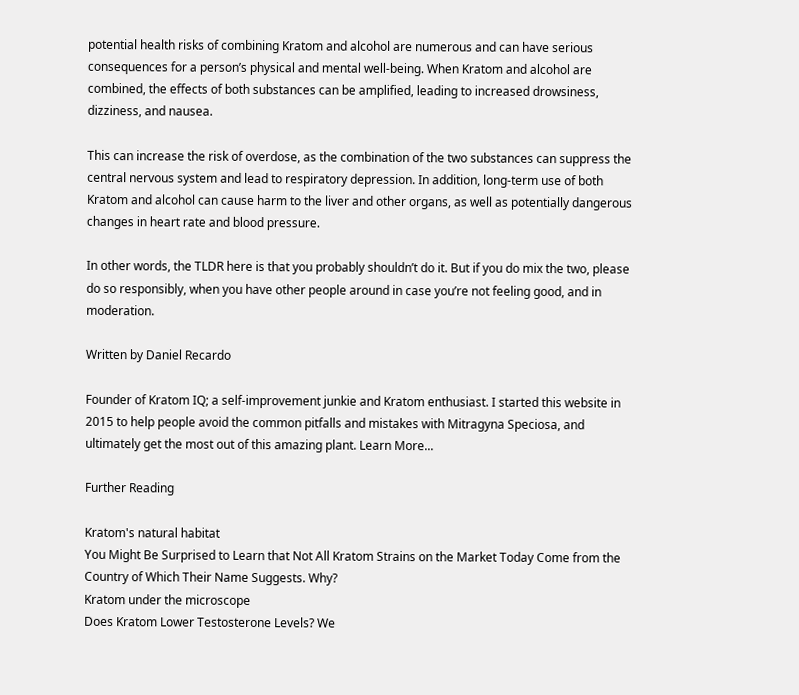potential health risks of combining Kratom and alcohol are numerous and can have serious consequences for a person’s physical and mental well-being. When Kratom and alcohol are combined, the effects of both substances can be amplified, leading to increased drowsiness, dizziness, and nausea.

This can increase the risk of overdose, as the combination of the two substances can suppress the central nervous system and lead to respiratory depression. In addition, long-term use of both Kratom and alcohol can cause harm to the liver and other organs, as well as potentially dangerous changes in heart rate and blood pressure.

In other words, the TLDR here is that you probably shouldn’t do it. But if you do mix the two, please do so responsibly, when you have other people around in case you’re not feeling good, and in moderation.

Written by Daniel Recardo

Founder of Kratom IQ; a self-improvement junkie and Kratom enthusiast. I started this website in 2015 to help people avoid the common pitfalls and mistakes with Mitragyna Speciosa, and ultimately get the most out of this amazing plant. Learn More...

Further Reading

Kratom's natural habitat
You Might Be Surprised to Learn that Not All Kratom Strains on the Market Today Come from the Country of Which Their Name Suggests. Why?
Kratom under the microscope
Does Kratom Lower Testosterone Levels? We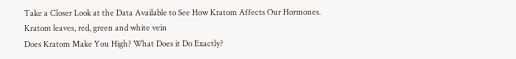Take a Closer Look at the Data Available to See How Kratom Affects Our Hormones.
Kratom leaves, red, green and white vein
Does Kratom Make You High? What Does it Do Exactly?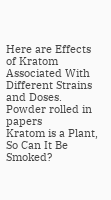Here are Effects of Kratom Associated With Different Strains and Doses.
Powder rolled in papers
Kratom is a Plant, So Can It Be Smoked?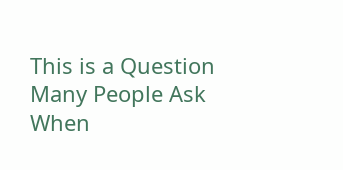This is a Question Many People Ask When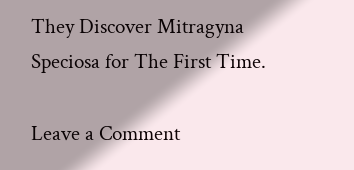They Discover Mitragyna Speciosa for The First Time.

Leave a Comment